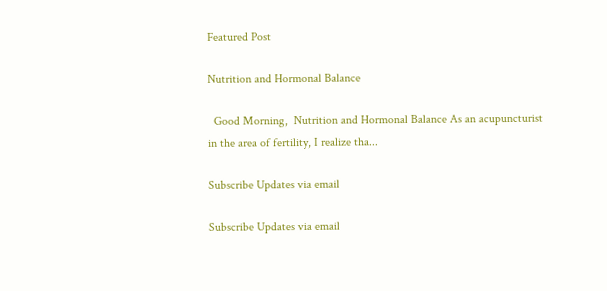Featured Post

Nutrition and Hormonal Balance

  Good Morning,  Nutrition and Hormonal Balance As an acupuncturist in the area of fertility, I realize tha...

Subscribe Updates via email

Subscribe Updates via email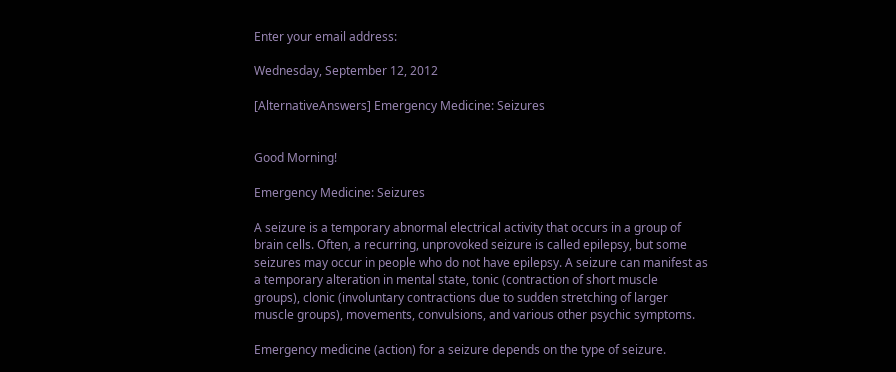Enter your email address:

Wednesday, September 12, 2012

[AlternativeAnswers] Emergency Medicine: Seizures


Good Morning!

Emergency Medicine: Seizures

A seizure is a temporary abnormal electrical activity that occurs in a group of
brain cells. Often, a recurring, unprovoked seizure is called epilepsy, but some
seizures may occur in people who do not have epilepsy. A seizure can manifest as
a temporary alteration in mental state, tonic (contraction of short muscle
groups), clonic (involuntary contractions due to sudden stretching of larger
muscle groups), movements, convulsions, and various other psychic symptoms.

Emergency medicine (action) for a seizure depends on the type of seizure.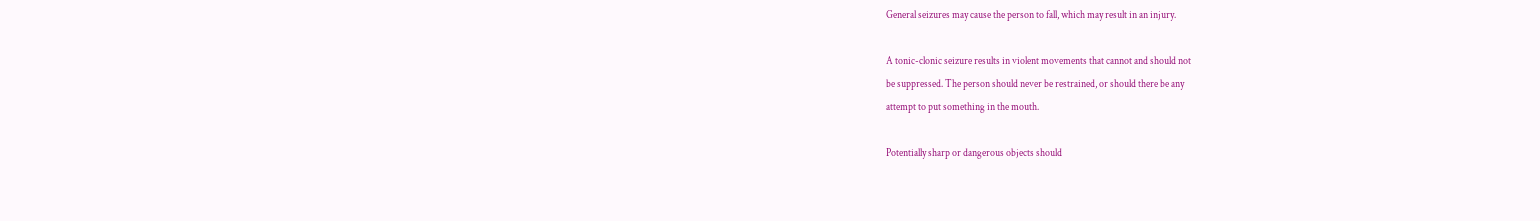General seizures may cause the person to fall, which may result in an injury.

A tonic-clonic seizure results in violent movements that cannot and should not
be suppressed. The person should never be restrained, or should there be any
attempt to put something in the mouth.

Potentially sharp or dangerous objects should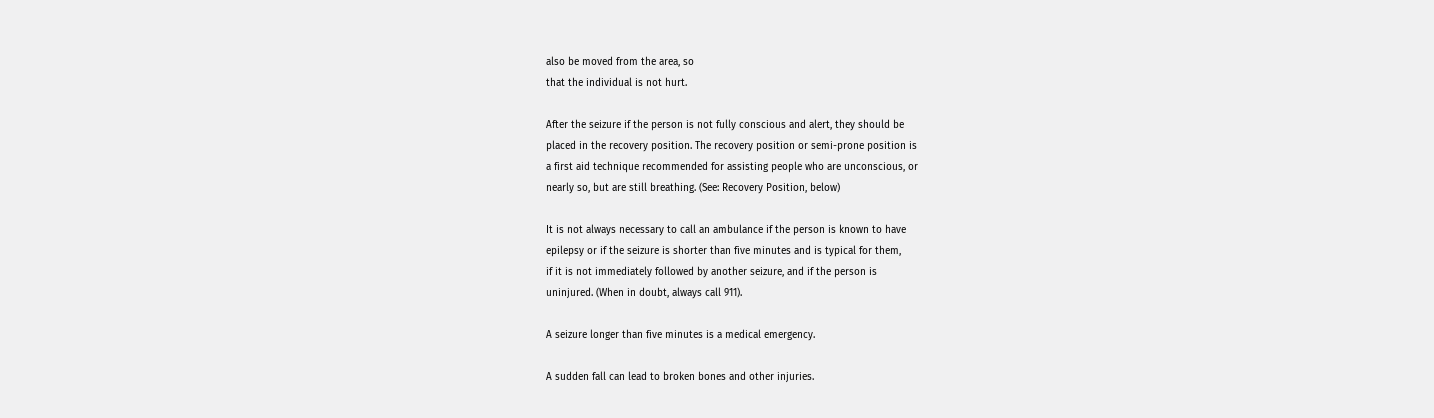also be moved from the area, so
that the individual is not hurt.

After the seizure if the person is not fully conscious and alert, they should be
placed in the recovery position. The recovery position or semi-prone position is
a first aid technique recommended for assisting people who are unconscious, or
nearly so, but are still breathing. (See: Recovery Position, below)

It is not always necessary to call an ambulance if the person is known to have
epilepsy or if the seizure is shorter than five minutes and is typical for them,
if it is not immediately followed by another seizure, and if the person is
uninjured. (When in doubt, always call 911).

A seizure longer than five minutes is a medical emergency.

A sudden fall can lead to broken bones and other injuries.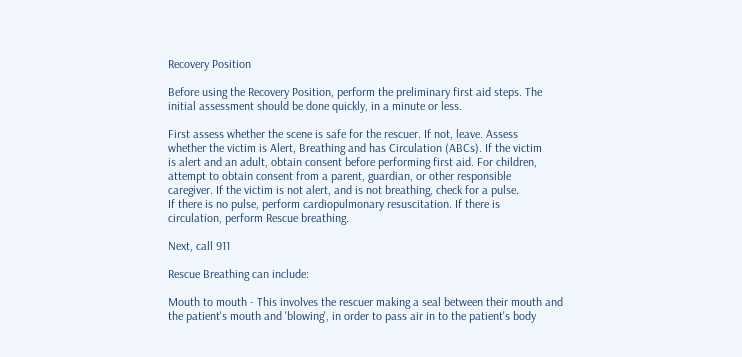Recovery Position

Before using the Recovery Position, perform the preliminary first aid steps. The
initial assessment should be done quickly, in a minute or less.

First assess whether the scene is safe for the rescuer. If not, leave. Assess
whether the victim is Alert, Breathing and has Circulation (ABCs). If the victim
is alert and an adult, obtain consent before performing first aid. For children,
attempt to obtain consent from a parent, guardian, or other responsible
caregiver. If the victim is not alert, and is not breathing, check for a pulse.
If there is no pulse, perform cardiopulmonary resuscitation. If there is
circulation, perform Rescue breathing.

Next, call 911

Rescue Breathing can include:

Mouth to mouth - This involves the rescuer making a seal between their mouth and
the patient's mouth and 'blowing', in order to pass air in to the patient's body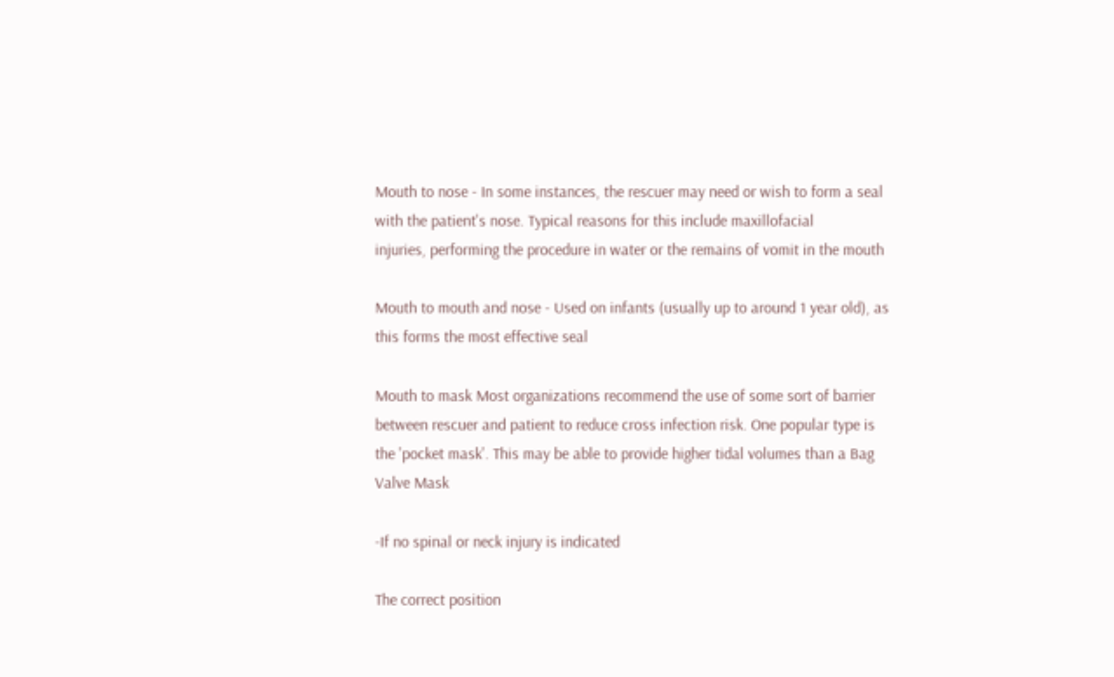Mouth to nose - In some instances, the rescuer may need or wish to form a seal
with the patient's nose. Typical reasons for this include maxillofacial
injuries, performing the procedure in water or the remains of vomit in the mouth

Mouth to mouth and nose - Used on infants (usually up to around 1 year old), as
this forms the most effective seal

Mouth to mask Most organizations recommend the use of some sort of barrier
between rescuer and patient to reduce cross infection risk. One popular type is
the 'pocket mask'. This may be able to provide higher tidal volumes than a Bag
Valve Mask

-If no spinal or neck injury is indicated

The correct position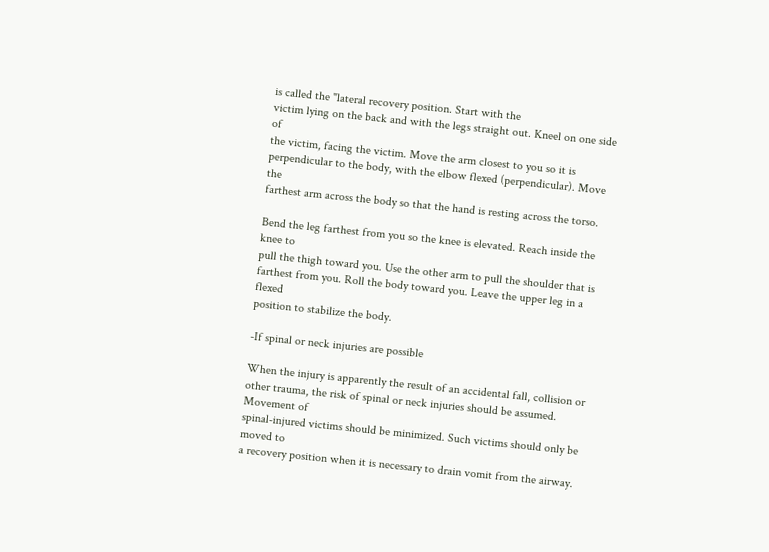is called the "lateral recovery position. Start with the
victim lying on the back and with the legs straight out. Kneel on one side of
the victim, facing the victim. Move the arm closest to you so it is
perpendicular to the body, with the elbow flexed (perpendicular). Move the
farthest arm across the body so that the hand is resting across the torso.

Bend the leg farthest from you so the knee is elevated. Reach inside the knee to
pull the thigh toward you. Use the other arm to pull the shoulder that is
farthest from you. Roll the body toward you. Leave the upper leg in a flexed
position to stabilize the body.

-If spinal or neck injuries are possible

When the injury is apparently the result of an accidental fall, collision or
other trauma, the risk of spinal or neck injuries should be assumed. Movement of
spinal-injured victims should be minimized. Such victims should only be moved to
a recovery position when it is necessary to drain vomit from the airway.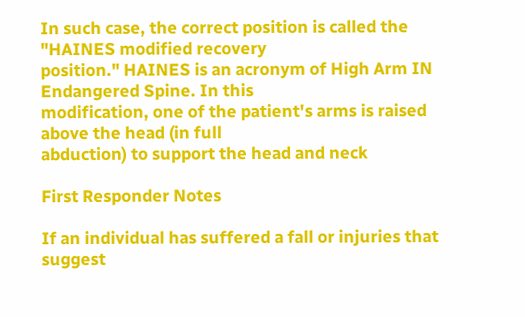In such case, the correct position is called the "HAINES modified recovery
position." HAINES is an acronym of High Arm IN Endangered Spine. In this
modification, one of the patient's arms is raised above the head (in full
abduction) to support the head and neck

First Responder Notes

If an individual has suffered a fall or injuries that suggest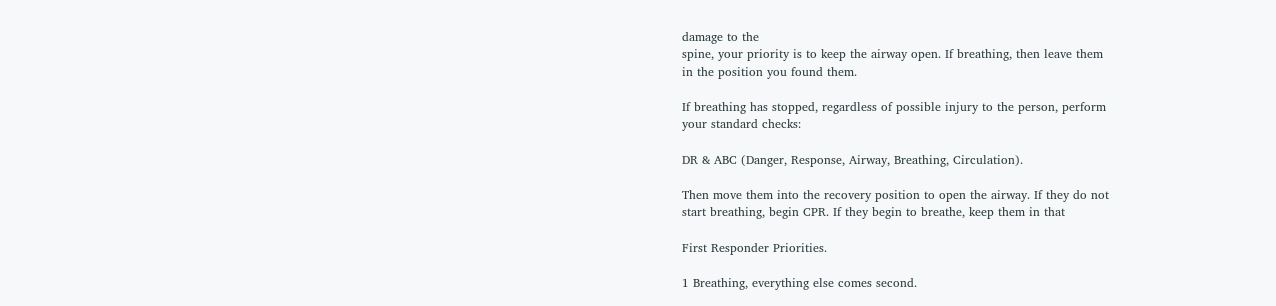damage to the
spine, your priority is to keep the airway open. If breathing, then leave them
in the position you found them.

If breathing has stopped, regardless of possible injury to the person, perform
your standard checks:

DR & ABC (Danger, Response, Airway, Breathing, Circulation).

Then move them into the recovery position to open the airway. If they do not
start breathing, begin CPR. If they begin to breathe, keep them in that

First Responder Priorities.

1 Breathing, everything else comes second.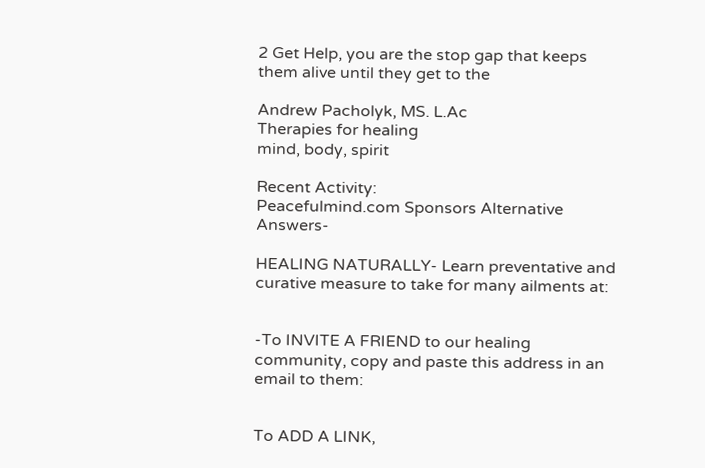2 Get Help, you are the stop gap that keeps them alive until they get to the

Andrew Pacholyk, MS. L.Ac
Therapies for healing
mind, body, spirit

Recent Activity:
Peacefulmind.com Sponsors Alternative Answers-

HEALING NATURALLY- Learn preventative and curative measure to take for many ailments at:


-To INVITE A FRIEND to our healing community, copy and paste this address in an email to them:


To ADD A LINK,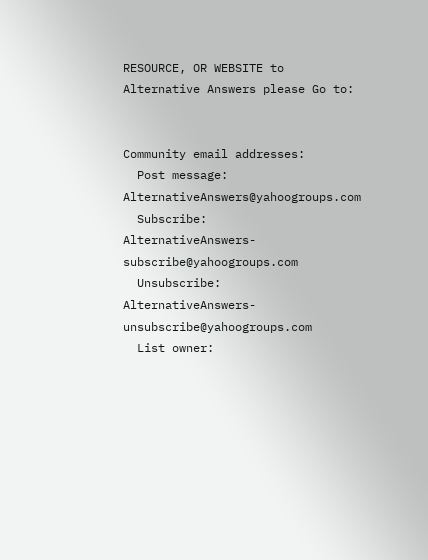RESOURCE, OR WEBSITE to Alternative Answers please Go to:


Community email addresses:
  Post message: AlternativeAnswers@yahoogroups.com
  Subscribe:    AlternativeAnswers-subscribe@yahoogroups.com
  Unsubscribe:  AlternativeAnswers-unsubscribe@yahoogroups.com
  List owner: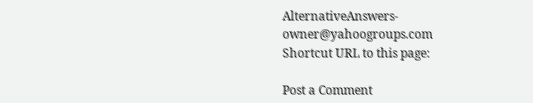AlternativeAnswers-owner@yahoogroups.com
Shortcut URL to this page:

Post a Comment